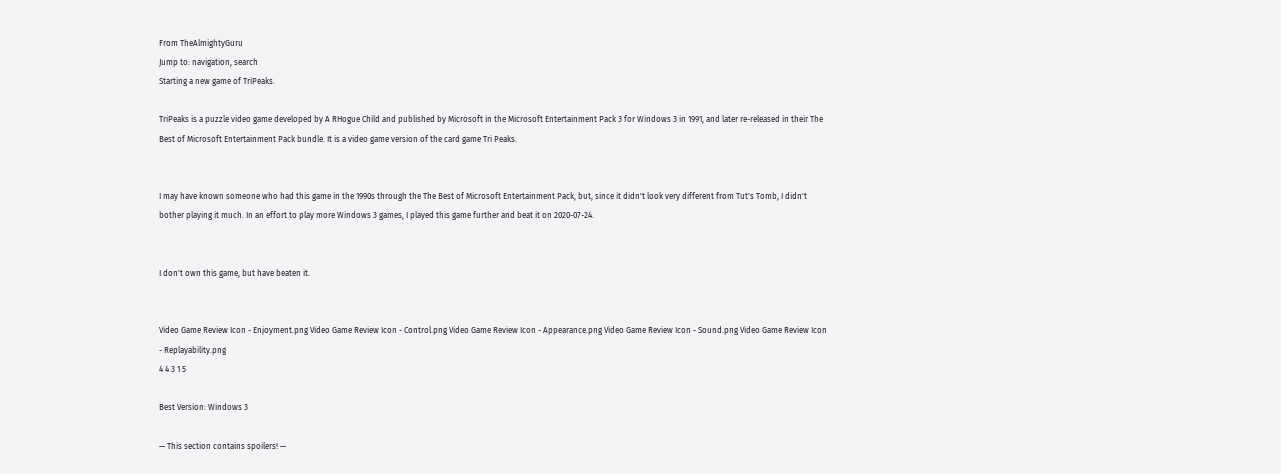From TheAlmightyGuru
Jump to: navigation, search
Starting a new game of TriPeaks.

TriPeaks is a puzzle video game developed by A RHogue Child and published by Microsoft in the Microsoft Entertainment Pack 3 for Windows 3 in 1991, and later re-released in their The Best of Microsoft Entertainment Pack bundle. It is a video game version of the card game Tri Peaks.


I may have known someone who had this game in the 1990s through the The Best of Microsoft Entertainment Pack, but, since it didn't look very different from Tut's Tomb, I didn't bother playing it much. In an effort to play more Windows 3 games, I played this game further and beat it on 2020-07-24.


I don't own this game, but have beaten it.


Video Game Review Icon - Enjoyment.png Video Game Review Icon - Control.png Video Game Review Icon - Appearance.png Video Game Review Icon - Sound.png Video Game Review Icon - Replayability.png
4 4 3 1 5

Best Version: Windows 3

— This section contains spoilers! —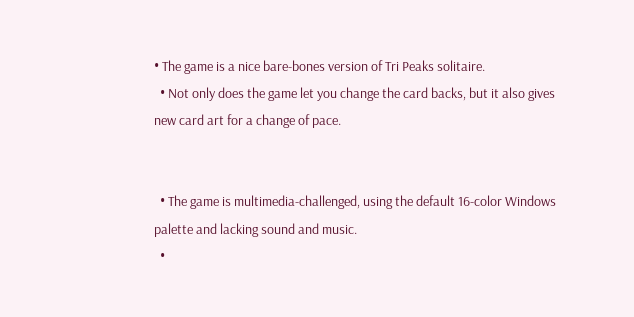• The game is a nice bare-bones version of Tri Peaks solitaire.
  • Not only does the game let you change the card backs, but it also gives new card art for a change of pace.


  • The game is multimedia-challenged, using the default 16-color Windows palette and lacking sound and music.
  •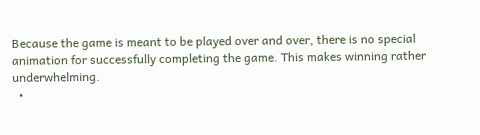Because the game is meant to be played over and over, there is no special animation for successfully completing the game. This makes winning rather underwhelming.
  •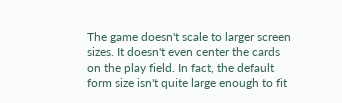The game doesn't scale to larger screen sizes. It doesn't even center the cards on the play field. In fact, the default form size isn't quite large enough to fit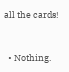all the cards!


  • Nothing.